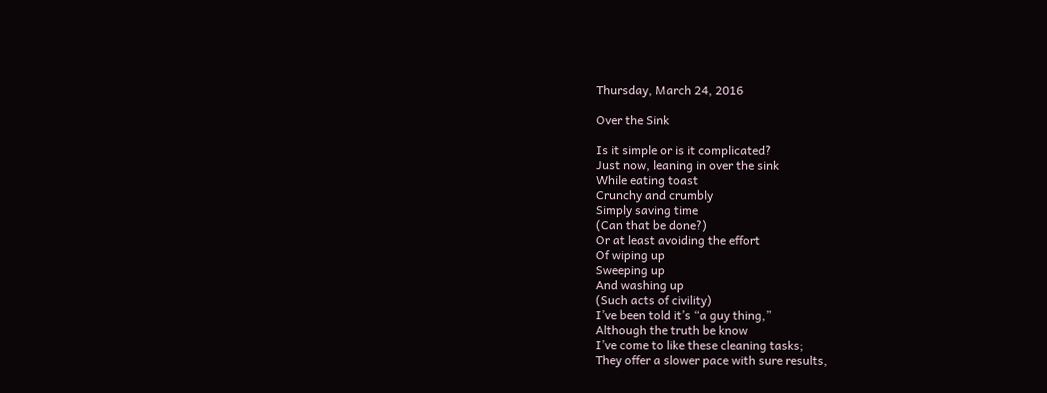Thursday, March 24, 2016

Over the Sink

Is it simple or is it complicated?
Just now, leaning in over the sink
While eating toast
Crunchy and crumbly
Simply saving time
(Can that be done?)
Or at least avoiding the effort
Of wiping up
Sweeping up
And washing up
(Such acts of civility)
I’ve been told it’s “a guy thing,”
Although the truth be know
I’ve come to like these cleaning tasks;
They offer a slower pace with sure results,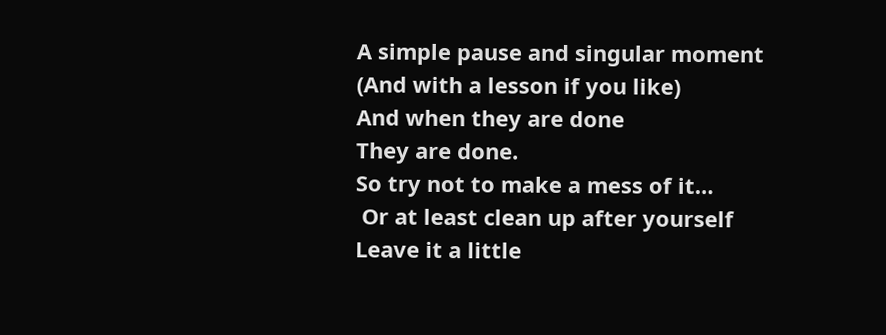A simple pause and singular moment
(And with a lesson if you like)
And when they are done
They are done.
So try not to make a mess of it…
 Or at least clean up after yourself
Leave it a little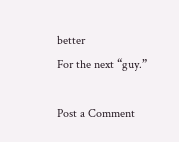better
For the next “guy.”

Post a Comment